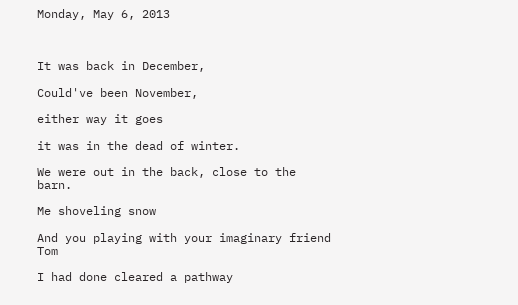Monday, May 6, 2013



It was back in December,

Could've been November,

either way it goes

it was in the dead of winter.

We were out in the back, close to the barn.

Me shoveling snow

And you playing with your imaginary friend Tom

I had done cleared a pathway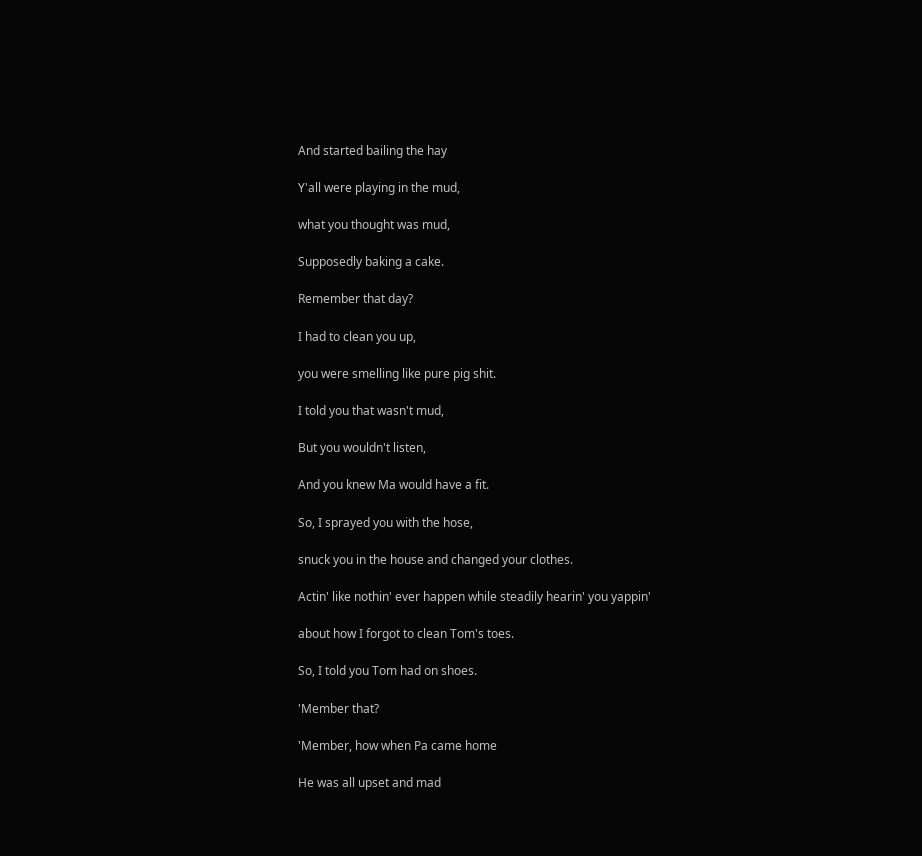And started bailing the hay

Y'all were playing in the mud,

what you thought was mud,

Supposedly baking a cake.

Remember that day?

I had to clean you up,

you were smelling like pure pig shit.

I told you that wasn't mud,

But you wouldn't listen,

And you knew Ma would have a fit.

So, I sprayed you with the hose,

snuck you in the house and changed your clothes.

Actin' like nothin' ever happen while steadily hearin' you yappin'

about how I forgot to clean Tom's toes.

So, I told you Tom had on shoes.

'Member that?

'Member, how when Pa came home

He was all upset and mad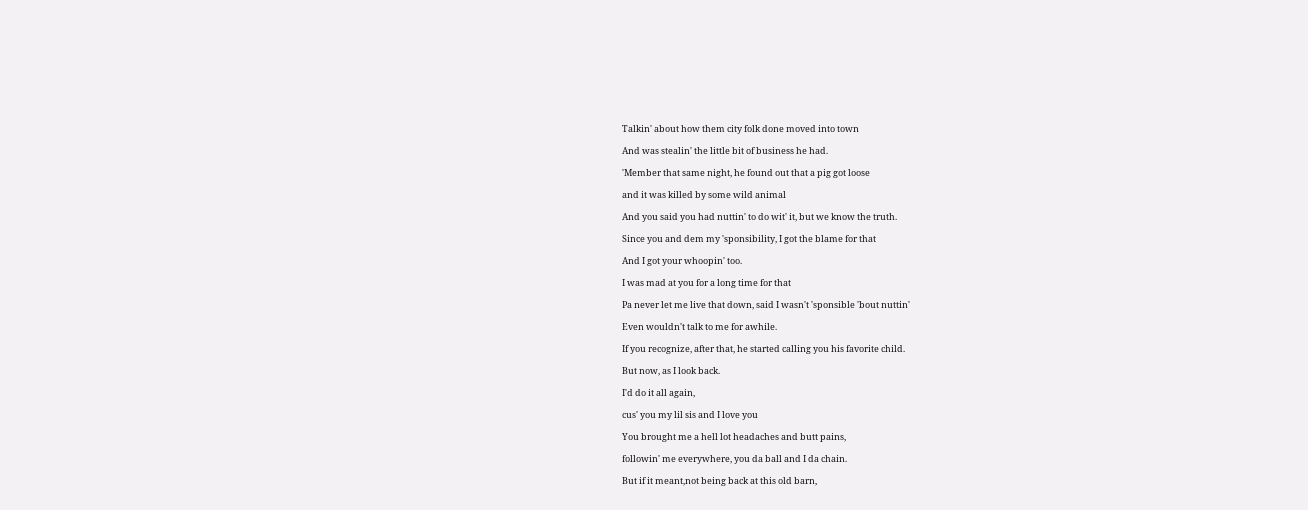Talkin' about how them city folk done moved into town

And was stealin' the little bit of business he had.

'Member that same night, he found out that a pig got loose

and it was killed by some wild animal

And you said you had nuttin' to do wit' it, but we know the truth.

Since you and dem my 'sponsibility, I got the blame for that

And I got your whoopin' too.

I was mad at you for a long time for that

Pa never let me live that down, said I wasn't 'sponsible 'bout nuttin'

Even wouldn't talk to me for awhile.

If you recognize, after that, he started calling you his favorite child.

But now, as I look back.

I'd do it all again,

cus' you my lil sis and I love you

You brought me a hell lot headaches and butt pains,

followin' me everywhere, you da ball and I da chain.

But if it meant,not being back at this old barn,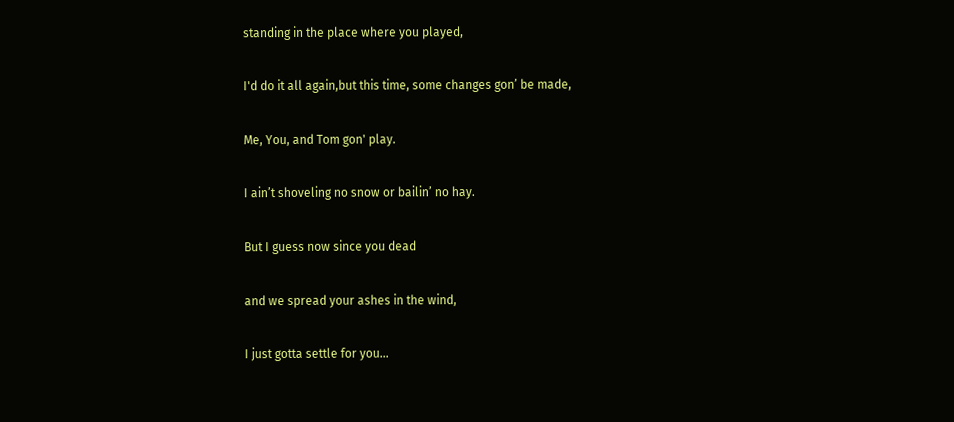standing in the place where you played,

I'd do it all again,but this time, some changes gon’ be made,

Me, You, and Tom gon' play.

I ain’t shoveling no snow or bailin’ no hay.

But I guess now since you dead

and we spread your ashes in the wind,

I just gotta settle for you…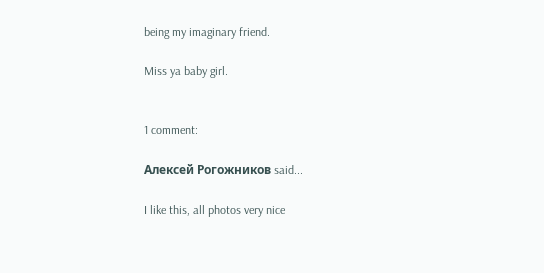being my imaginary friend.

Miss ya baby girl.


1 comment:

Алексей Рогожников said...

I like this, all photos very nice